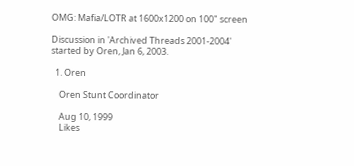OMG: Mafia/LOTR at 1600x1200 on 100" screen

Discussion in 'Archived Threads 2001-2004' started by Oren, Jan 6, 2003.

  1. Oren

    Oren Stunt Coordinator

    Aug 10, 1999
    Likes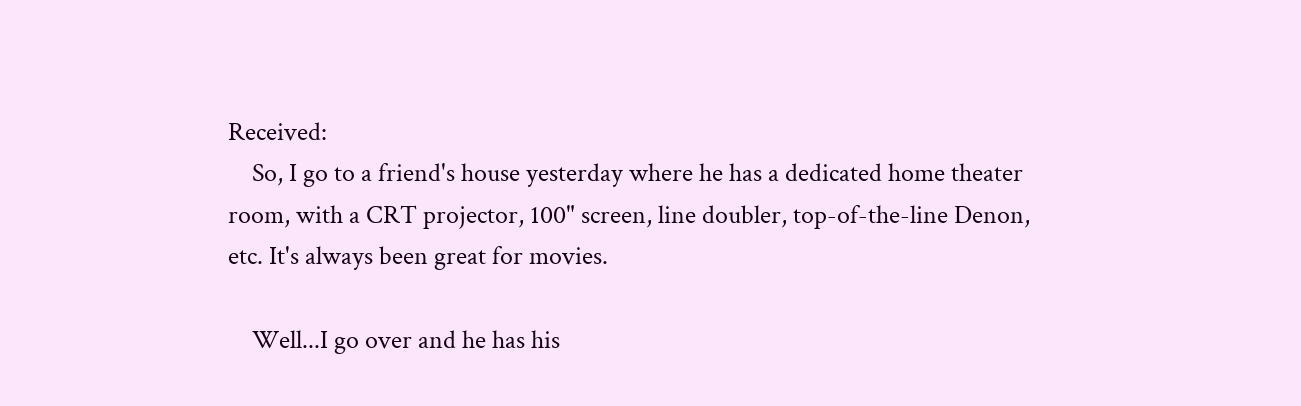Received:
    So, I go to a friend's house yesterday where he has a dedicated home theater room, with a CRT projector, 100" screen, line doubler, top-of-the-line Denon, etc. It's always been great for movies.

    Well...I go over and he has his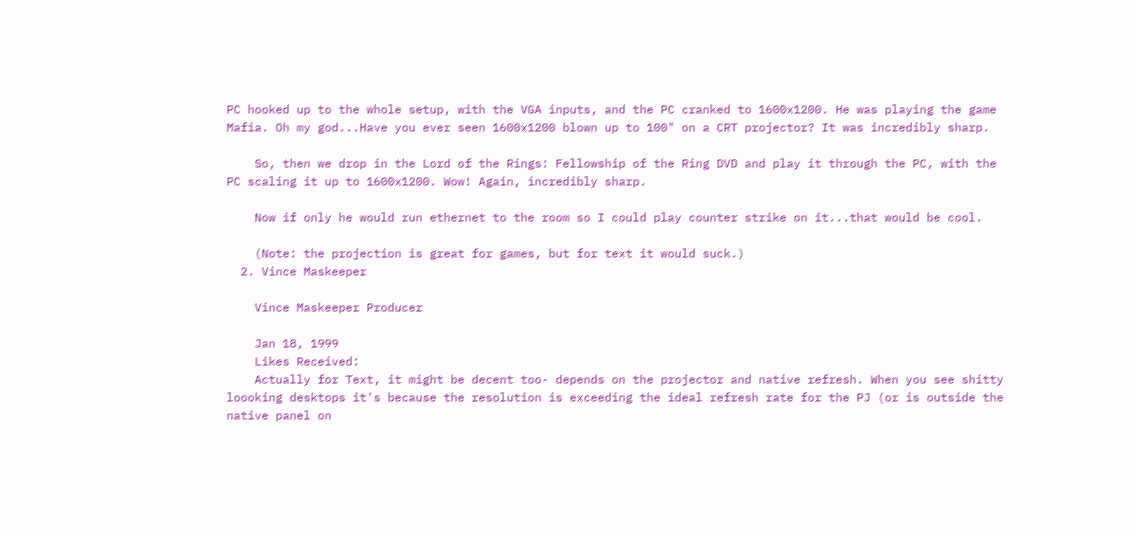PC hooked up to the whole setup, with the VGA inputs, and the PC cranked to 1600x1200. He was playing the game Mafia. Oh my god...Have you ever seen 1600x1200 blown up to 100" on a CRT projector? It was incredibly sharp.

    So, then we drop in the Lord of the Rings: Fellowship of the Ring DVD and play it through the PC, with the PC scaling it up to 1600x1200. Wow! Again, incredibly sharp.

    Now if only he would run ethernet to the room so I could play counter strike on it...that would be cool.

    (Note: the projection is great for games, but for text it would suck.)
  2. Vince Maskeeper

    Vince Maskeeper Producer

    Jan 18, 1999
    Likes Received:
    Actually for Text, it might be decent too- depends on the projector and native refresh. When you see shitty loooking desktops it's because the resolution is exceeding the ideal refresh rate for the PJ (or is outside the native panel on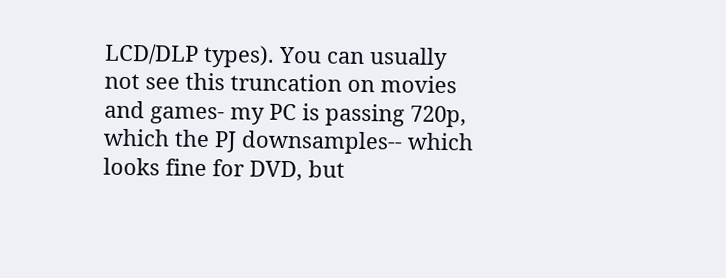LCD/DLP types). You can usually not see this truncation on movies and games- my PC is passing 720p, which the PJ downsamples-- which looks fine for DVD, but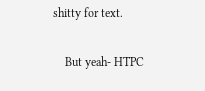shitty for text.

    But yeah- HTPC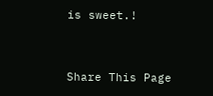is sweet.!


Share This Page